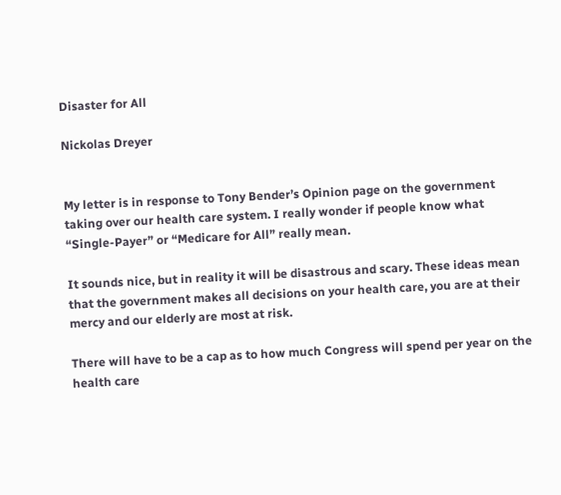Disaster for All

Nickolas Dreyer


My letter is in response to Tony Bender’s Opinion page on the government taking over our health care system. I really wonder if people know what “Single-Payer” or “Medicare for All” really mean.

It sounds nice, but in reality it will be disastrous and scary. These ideas mean that the government makes all decisions on your health care, you are at their mercy and our elderly are most at risk.

There will have to be a cap as to how much Congress will spend per year on the health care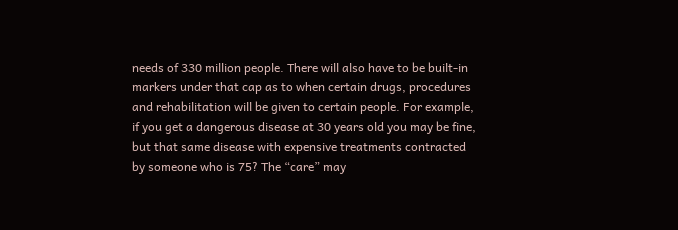needs of 330 million people. There will also have to be built-in markers under that cap as to when certain drugs, procedures and rehabilitation will be given to certain people. For example, if you get a dangerous disease at 30 years old you may be fine, but that same disease with expensive treatments contracted by someone who is 75? The “care” may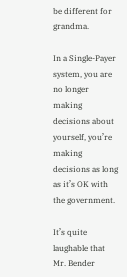be different for grandma.

In a Single-Payer system, you are no longer making decisions about yourself, you’re making decisions as long as it’s OK with the government.

It’s quite laughable that Mr. Bender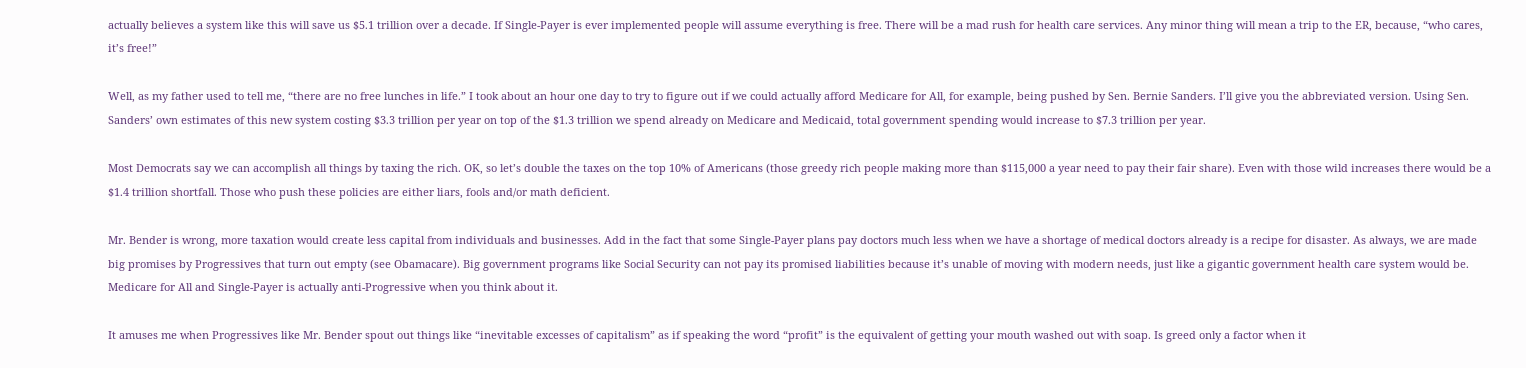actually believes a system like this will save us $5.1 trillion over a decade. If Single-Payer is ever implemented people will assume everything is free. There will be a mad rush for health care services. Any minor thing will mean a trip to the ER, because, “who cares, it’s free!”

Well, as my father used to tell me, “there are no free lunches in life.” I took about an hour one day to try to figure out if we could actually afford Medicare for All, for example, being pushed by Sen. Bernie Sanders. I’ll give you the abbreviated version. Using Sen. Sanders’ own estimates of this new system costing $3.3 trillion per year on top of the $1.3 trillion we spend already on Medicare and Medicaid, total government spending would increase to $7.3 trillion per year.

Most Democrats say we can accomplish all things by taxing the rich. OK, so let’s double the taxes on the top 10% of Americans (those greedy rich people making more than $115,000 a year need to pay their fair share). Even with those wild increases there would be a $1.4 trillion shortfall. Those who push these policies are either liars, fools and/or math deficient.

Mr. Bender is wrong, more taxation would create less capital from individuals and businesses. Add in the fact that some Single-Payer plans pay doctors much less when we have a shortage of medical doctors already is a recipe for disaster. As always, we are made big promises by Progressives that turn out empty (see Obamacare). Big government programs like Social Security can not pay its promised liabilities because it’s unable of moving with modern needs, just like a gigantic government health care system would be. Medicare for All and Single-Payer is actually anti-Progressive when you think about it.

It amuses me when Progressives like Mr. Bender spout out things like “inevitable excesses of capitalism” as if speaking the word “profit” is the equivalent of getting your mouth washed out with soap. Is greed only a factor when it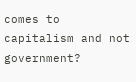comes to capitalism and not government?